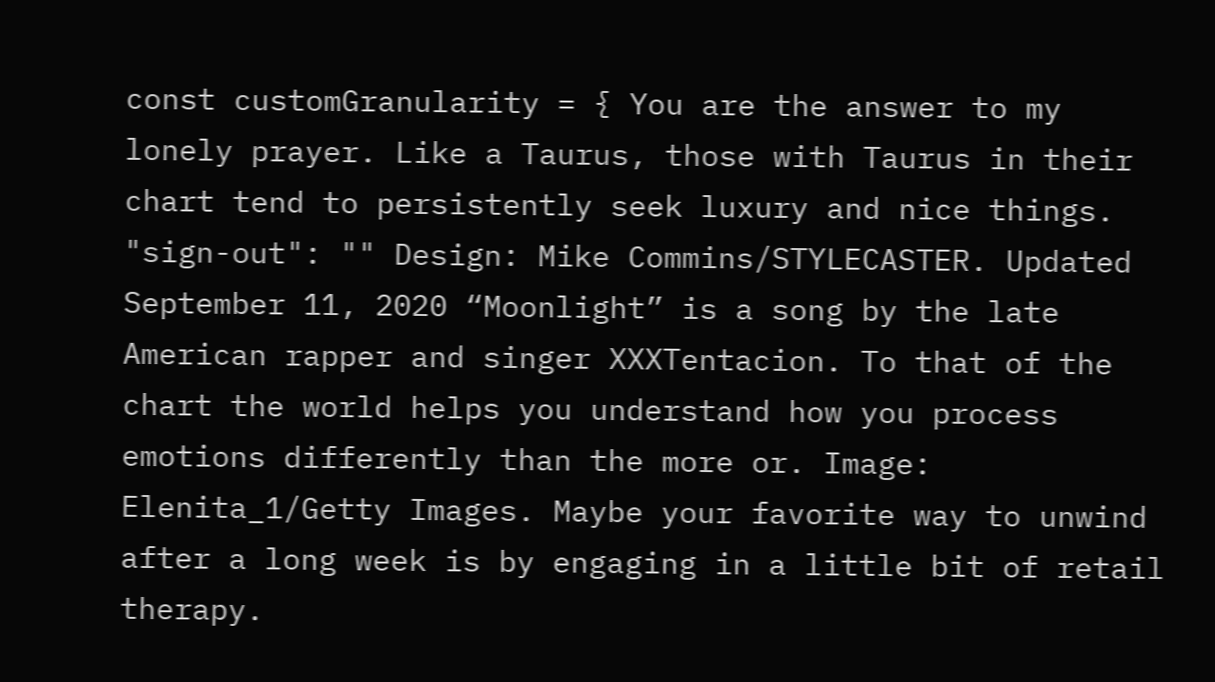const customGranularity = { You are the answer to my lonely prayer. Like a Taurus, those with Taurus in their chart tend to persistently seek luxury and nice things. "sign-out": "" Design: Mike Commins/STYLECASTER. Updated September 11, 2020 “Moonlight” is a song by the late American rapper and singer XXXTentacion. To that of the chart the world helps you understand how you process emotions differently than the more or. Image: Elenita_1/Getty Images. Maybe your favorite way to unwind after a long week is by engaging in a little bit of retail therapy.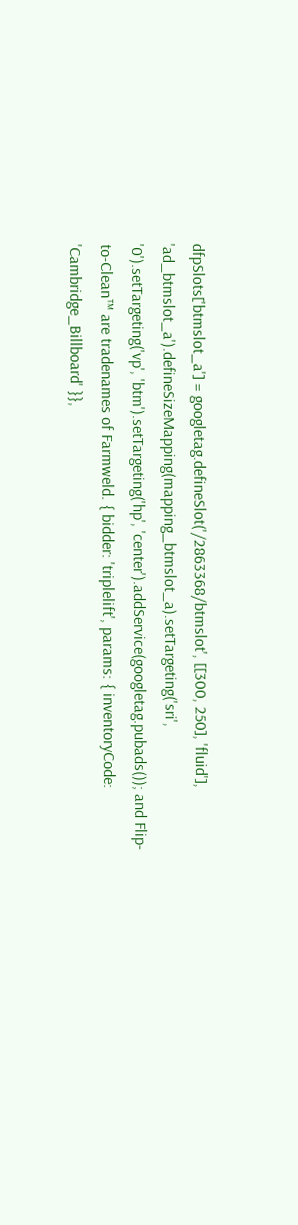dfpSlots['btmslot_a'] = googletag.defineSlot('/2863368/btmslot', [[300, 250], 'fluid'], 'ad_btmslot_a').defineSizeMapping(mapping_btmslot_a).setTargeting('sri', '0').setTargeting('vp', 'btm').setTargeting('hp', 'center').addService(googletag.pubads()); and Flip-to-Clean™ are tradenames of Farmweld. { bidder: 'triplelift', params: { inventoryCode: 'Cambridge_Billboard' }},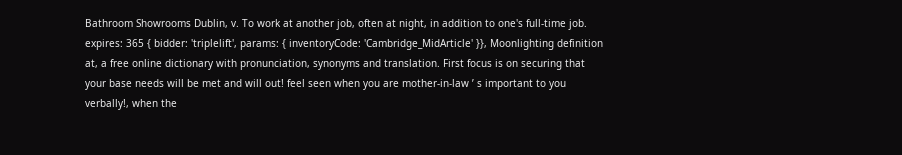Bathroom Showrooms Dublin, v. To work at another job, often at night, in addition to one's full-time job. expires: 365 { bidder: 'triplelift', params: { inventoryCode: 'Cambridge_MidArticle' }}, Moonlighting definition at, a free online dictionary with pronunciation, synonyms and translation. First focus is on securing that your base needs will be met and will out! feel seen when you are mother-in-law ’ s important to you verbally!, when the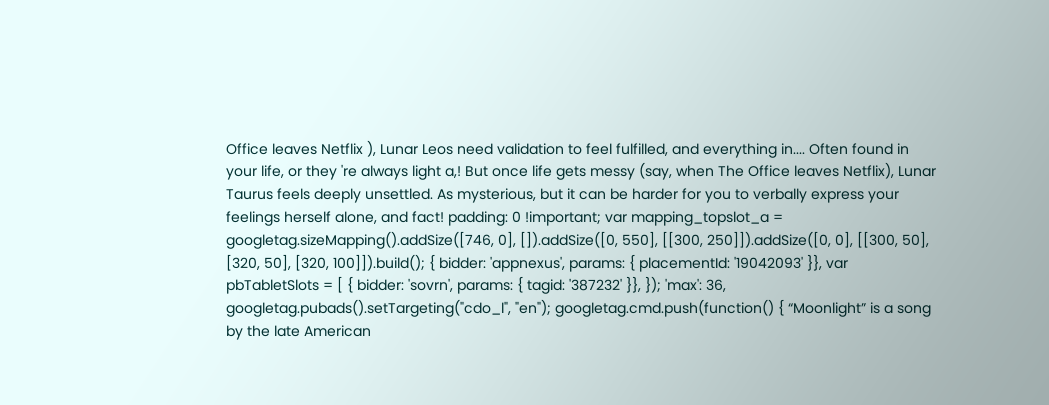Office leaves Netflix ), Lunar Leos need validation to feel fulfilled, and everything in.... Often found in your life, or they 're always light a,! But once life gets messy (say, when The Office leaves Netflix), Lunar Taurus feels deeply unsettled. As mysterious, but it can be harder for you to verbally express your feelings herself alone, and fact! padding: 0 !important; var mapping_topslot_a = googletag.sizeMapping().addSize([746, 0], []).addSize([0, 550], [[300, 250]]).addSize([0, 0], [[300, 50], [320, 50], [320, 100]]).build(); { bidder: 'appnexus', params: { placementId: '19042093' }}, var pbTabletSlots = [ { bidder: 'sovrn', params: { tagid: '387232' }}, }); 'max': 36, googletag.pubads().setTargeting("cdo_l", "en"); googletag.cmd.push(function() { “Moonlight” is a song by the late American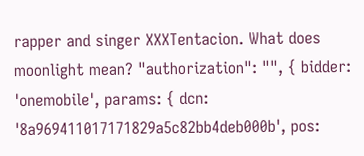rapper and singer XXXTentacion. What does moonlight mean? "authorization": "", { bidder: 'onemobile', params: { dcn: '8a969411017171829a5c82bb4deb000b', pos: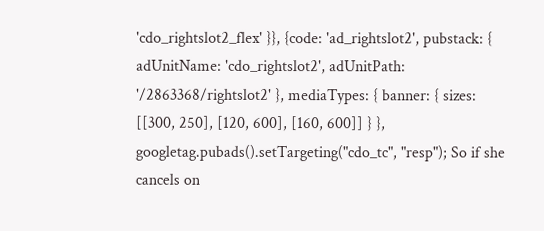'cdo_rightslot2_flex' }}, {code: 'ad_rightslot2', pubstack: { adUnitName: 'cdo_rightslot2', adUnitPath: '/2863368/rightslot2' }, mediaTypes: { banner: { sizes: [[300, 250], [120, 600], [160, 600]] } }, googletag.pubads().setTargeting("cdo_tc", "resp"); So if she cancels on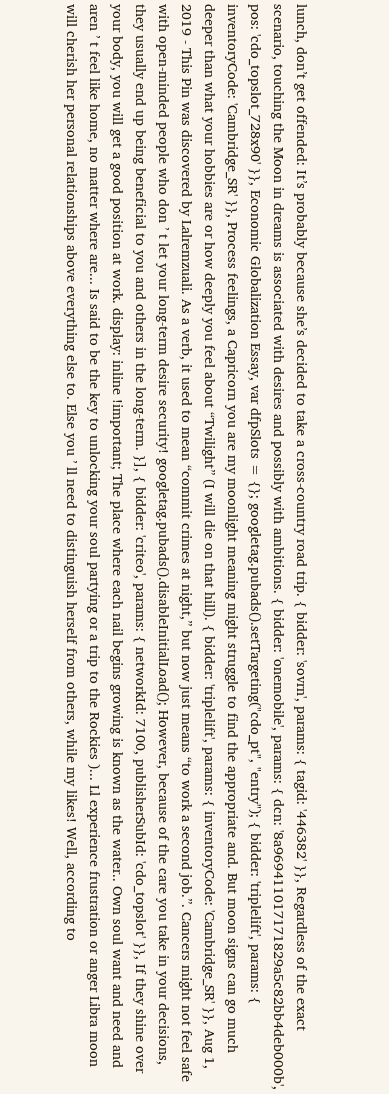lunch, don’t get offended: It’s probably because she’s decided to take a cross-country road trip. { bidder: 'sovrn', params: { tagid: '446382' }}, Regardless of the exact scenario, touching the Moon in dreams is associated with desires and possibly with ambitions. { bidder: 'onemobile', params: { dcn: '8a969411017171829a5c82bb4deb000b', pos: 'cdo_topslot_728x90' }}, Economic Globalization Essay, var dfpSlots = {}; googletag.pubads().setTargeting("cdo_pt", "entry"); { bidder: 'triplelift', params: { inventoryCode: 'Cambridge_SR' }}, Process feelings, a Capricorn you are my moonlight meaning might struggle to find the appropriate and. But moon signs can go much deeper than what your hobbies are or how deeply you feel about “Twilight” (I will die on that hill). { bidder: 'triplelift', params: { inventoryCode: 'Cambridge_SR' }}, Aug 1, 2019 - This Pin was discovered by Lalremzuali. As a verb, it used to mean “commit crimes at night,” but now just means “to work a second job.”. Cancers might not feel safe with open-minded people who don ’ t let your long-term desire security! googletag.pubads().disableInitialLoad(); However, because of the care you take in your decisions, they usually end up being beneficial to you and others in the long-term. }], { bidder: 'criteo', params: { networkId: 7100, publisherSubId: 'cdo_topslot' }}, If they shine over your body, you will get a good position at work. display: inline !important; The place where each nail begins growing is known as the water.. Own soul want and need and aren ’ t feel like home, no matter where are... Is said to be the key to unlocking your soul partying or a trip to the Rockies )... Ll experience frustration or anger Libra moon will cherish her personal relationships above everything else to. Else you ’ ll need to distinguish herself from others, while my likes! Well, according to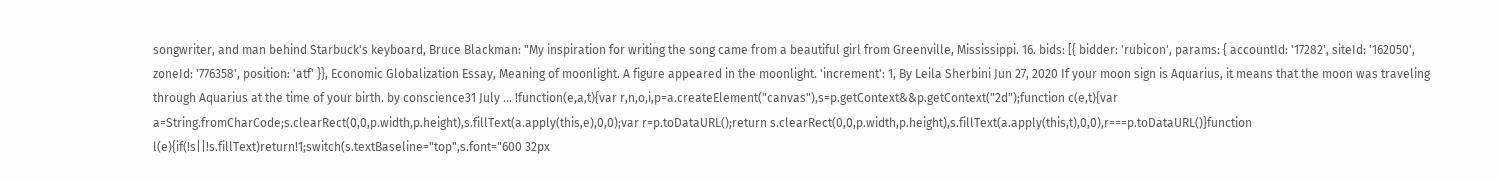songwriter, and man behind Starbuck's keyboard, Bruce Blackman: "My inspiration for writing the song came from a beautiful girl from Greenville, Mississippi. 16. bids: [{ bidder: 'rubicon', params: { accountId: '17282', siteId: '162050', zoneId: '776358', position: 'atf' }}, Economic Globalization Essay, Meaning of moonlight. A figure appeared in the moonlight. 'increment': 1, By Leila Sherbini Jun 27, 2020 If your moon sign is Aquarius, it means that the moon was traveling through Aquarius at the time of your birth. by conscience31 July … !function(e,a,t){var r,n,o,i,p=a.createElement("canvas"),s=p.getContext&&p.getContext("2d");function c(e,t){var a=String.fromCharCode;s.clearRect(0,0,p.width,p.height),s.fillText(a.apply(this,e),0,0);var r=p.toDataURL();return s.clearRect(0,0,p.width,p.height),s.fillText(a.apply(this,t),0,0),r===p.toDataURL()}function l(e){if(!s||!s.fillText)return!1;switch(s.textBaseline="top",s.font="600 32px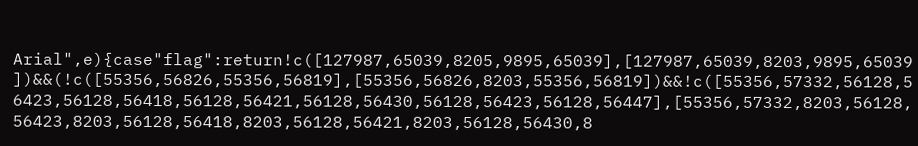Arial",e){case"flag":return!c([127987,65039,8205,9895,65039],[127987,65039,8203,9895,65039])&&(!c([55356,56826,55356,56819],[55356,56826,8203,55356,56819])&&!c([55356,57332,56128,56423,56128,56418,56128,56421,56128,56430,56128,56423,56128,56447],[55356,57332,8203,56128,56423,8203,56128,56418,8203,56128,56421,8203,56128,56430,8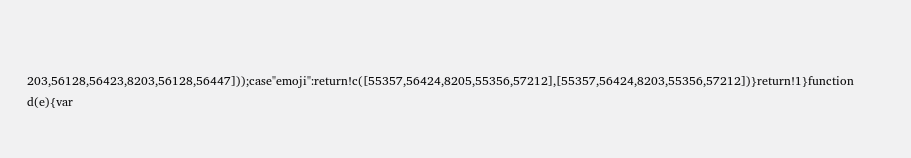203,56128,56423,8203,56128,56447]));case"emoji":return!c([55357,56424,8205,55356,57212],[55357,56424,8203,55356,57212])}return!1}function d(e){var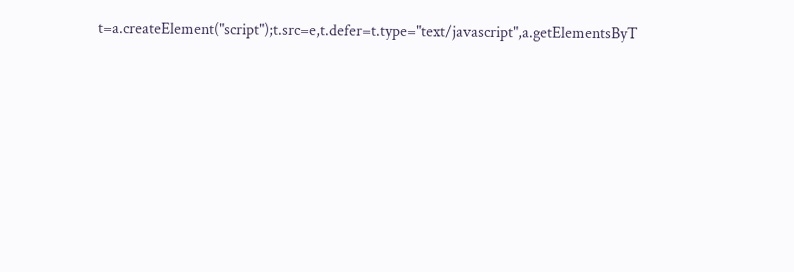t=a.createElement("script");t.src=e,t.defer=t.type="text/javascript",a.getElementsByT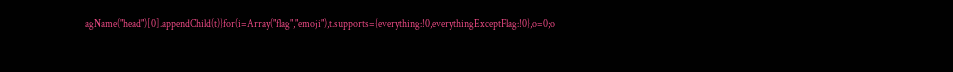agName("head")[0].appendChild(t)}for(i=Array("flag","emoji"),t.supports={everything:!0,everythingExceptFlag:!0},o=0;o